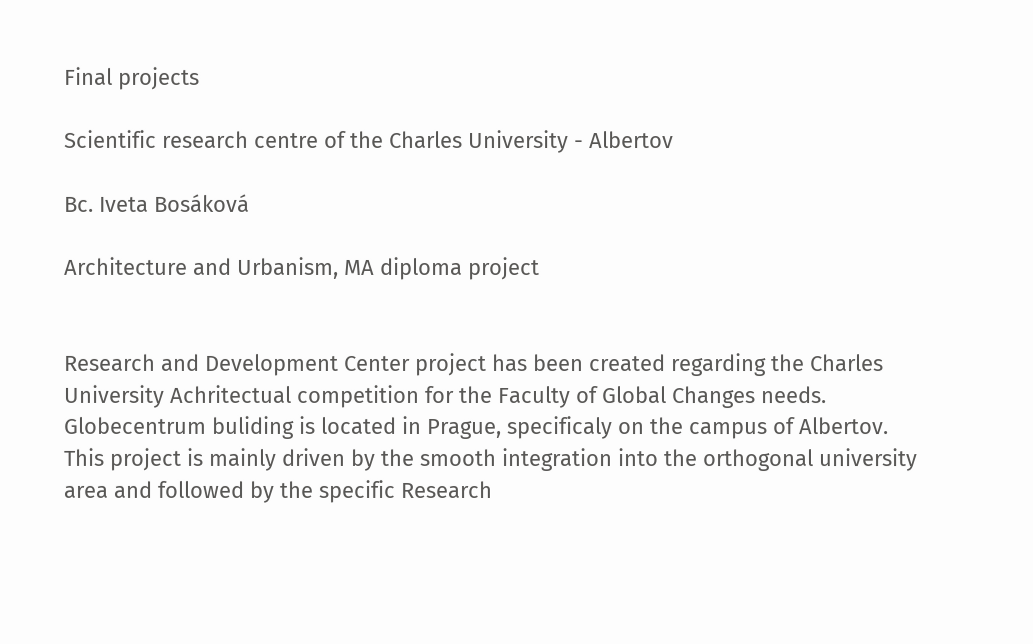Final projects

Scientific research centre of the Charles University - Albertov

Bc. Iveta Bosáková

Architecture and Urbanism, MA diploma project


Research and Development Center project has been created regarding the Charles University Achritectual competition for the Faculty of Global Changes needs. Globecentrum buliding is located in Prague, specificaly on the campus of Albertov. This project is mainly driven by the smooth integration into the orthogonal university area and followed by the specific Research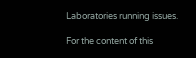Laboratories running issues.

For the content of this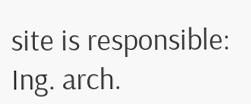site is responsible: Ing. arch.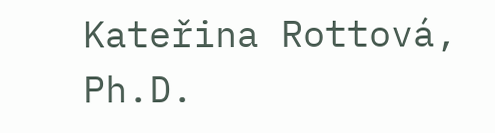Kateřina Rottová, Ph.D.